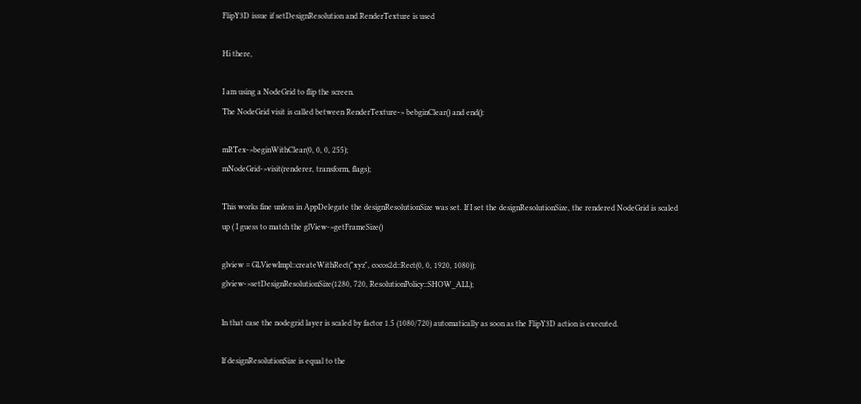FlipY3D issue if setDesignResolution and RenderTexture is used

Hi there,

I am using a NodeGrid to flip the screen.
The NodeGrid visit is called between RenderTexture-> bebginClear() and end():

mRTex->beginWithClear(0, 0, 0, 255);
mNodeGrid->visit(renderer, transform, flags);

This works fine unless in AppDelegate the designResolutionSize was set. If I set the designResolutionSize, the rendered NodeGrid is scaled up ( I guess to match the glView->getFrameSize()

glview = GLViewImpl::createWithRect("xyz", cocos2d::Rect(0, 0, 1920, 1080));
glview->setDesignResolutionSize(1280, 720, ResolutionPolicy::SHOW_ALL);

In that case the nodegrid layer is scaled by factor 1.5 (1080/720) automatically as soon as the FlipY3D action is executed.

If designResolutionSize is equal to the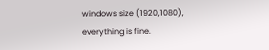windows size (1920,1080), everything is fine.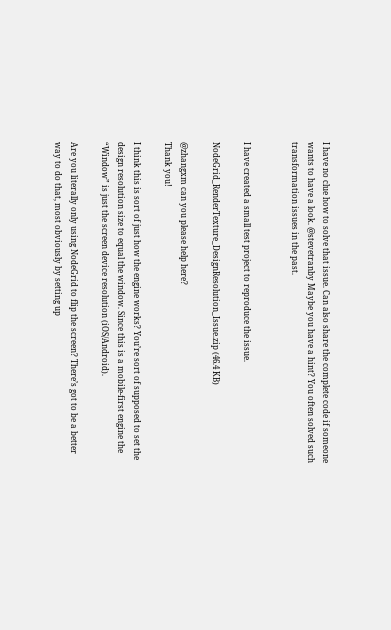I have no clue how to solve that issue. Can also share the complete code if someone wants to have a look. @stevetranby Maybe you have a hint? You often solved such transformation issues in the past.


I have created a small test project to reproduce the issue.

NodeGrid_RenderTexture_DesignResolution_Issue.zip (46.4 KB)

@zhangxm can you please help here?
Thank you!

I think this is sort of just how the engine works? You’re sort of supposed to set the design resolution size to equal the window. Since this is a mobile-first engine the “Window” is just the screen device resolution (iOS/Android).

Are you literally only using NodeGrid to flip the screen? There’s got to be a better way to do that, most obviously by setting up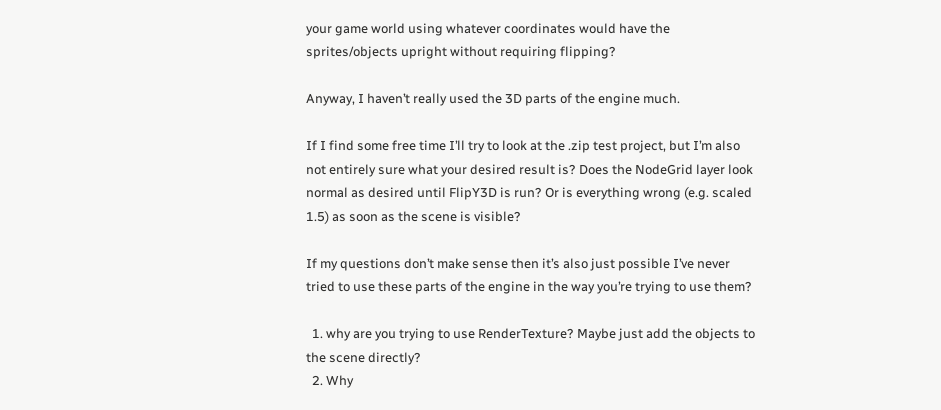your game world using whatever coordinates would have the sprites/objects upright without requiring flipping?

Anyway, I haven’t really used the 3D parts of the engine much.

If I find some free time I’ll try to look at the .zip test project, but I’m also not entirely sure what your desired result is? Does the NodeGrid layer look normal as desired until FlipY3D is run? Or is everything wrong (e.g. scaled 1.5) as soon as the scene is visible?

If my questions don’t make sense then it’s also just possible I’ve never tried to use these parts of the engine in the way you’re trying to use them?

  1. why are you trying to use RenderTexture? Maybe just add the objects to the scene directly?
  2. Why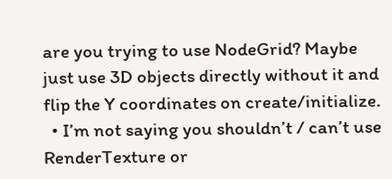are you trying to use NodeGrid? Maybe just use 3D objects directly without it and flip the Y coordinates on create/initialize.
  • I’m not saying you shouldn’t / can’t use RenderTexture or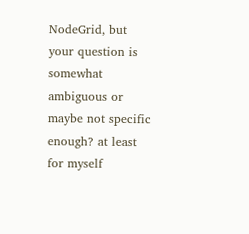NodeGrid, but your question is somewhat ambiguous or maybe not specific enough? at least for myself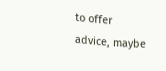to offer advice, maybe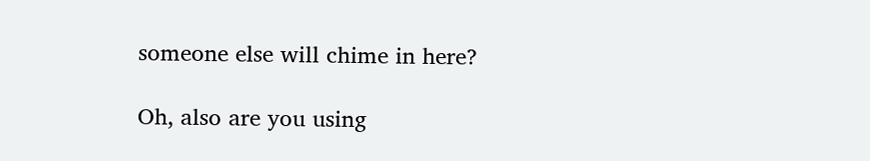someone else will chime in here?

Oh, also are you using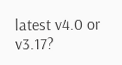latest v4.0 or v3.17?